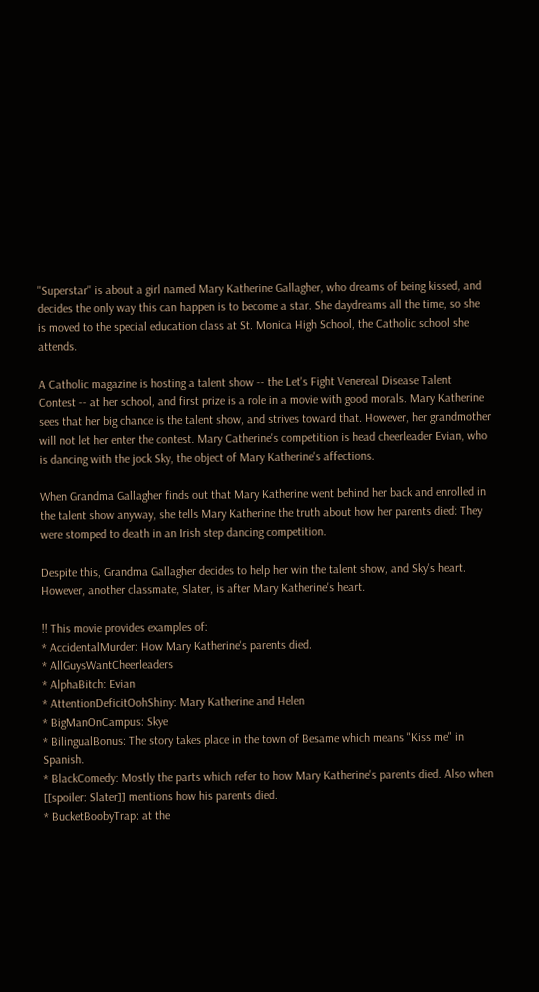''Superstar'' is about a girl named Mary Katherine Gallagher, who dreams of being kissed, and decides the only way this can happen is to become a star. She daydreams all the time, so she is moved to the special education class at St. Monica High School, the Catholic school she attends.

A Catholic magazine is hosting a talent show -- the Let's Fight Venereal Disease Talent Contest -- at her school, and first prize is a role in a movie with good morals. Mary Katherine sees that her big chance is the talent show, and strives toward that. However, her grandmother will not let her enter the contest. Mary Catherine's competition is head cheerleader Evian, who is dancing with the jock Sky, the object of Mary Katherine's affections.

When Grandma Gallagher finds out that Mary Katherine went behind her back and enrolled in the talent show anyway, she tells Mary Katherine the truth about how her parents died: They were stomped to death in an Irish step dancing competition.

Despite this, Grandma Gallagher decides to help her win the talent show, and Sky's heart. However, another classmate, Slater, is after Mary Katherine's heart.

!! This movie provides examples of:
* AccidentalMurder: How Mary Katherine's parents died.
* AllGuysWantCheerleaders
* AlphaBitch: Evian
* AttentionDeficitOohShiny: Mary Katherine and Helen
* BigManOnCampus: Skye
* BilingualBonus: The story takes place in the town of Besame which means "Kiss me" in Spanish.
* BlackComedy: Mostly the parts which refer to how Mary Katherine's parents died. Also when [[spoiler: Slater]] mentions how his parents died.
* BucketBoobyTrap: at the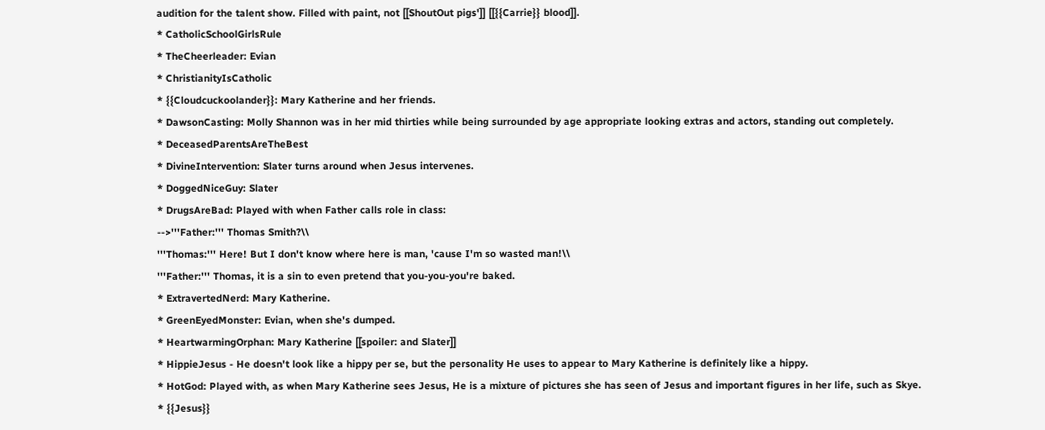audition for the talent show. Filled with paint, not [[ShoutOut pigs']] [[{{Carrie}} blood]].
* CatholicSchoolGirlsRule
* TheCheerleader: Evian
* ChristianityIsCatholic
* {{Cloudcuckoolander}}: Mary Katherine and her friends.
* DawsonCasting: Molly Shannon was in her mid thirties while being surrounded by age appropriate looking extras and actors, standing out completely.
* DeceasedParentsAreTheBest
* DivineIntervention: Slater turns around when Jesus intervenes.
* DoggedNiceGuy: Slater
* DrugsAreBad: Played with when Father calls role in class:
-->'''Father:''' Thomas Smith?\\
'''Thomas:''' Here! But I don't know where here is man, 'cause I'm so wasted man!\\
'''Father:''' Thomas, it is a sin to even pretend that you-you-you're baked.
* ExtravertedNerd: Mary Katherine.
* GreenEyedMonster: Evian, when she's dumped.
* HeartwarmingOrphan: Mary Katherine [[spoiler: and Slater]]
* HippieJesus - He doesn't look like a hippy per se, but the personality He uses to appear to Mary Katherine is definitely like a hippy.
* HotGod: Played with, as when Mary Katherine sees Jesus, He is a mixture of pictures she has seen of Jesus and important figures in her life, such as Skye.
* {{Jesus}}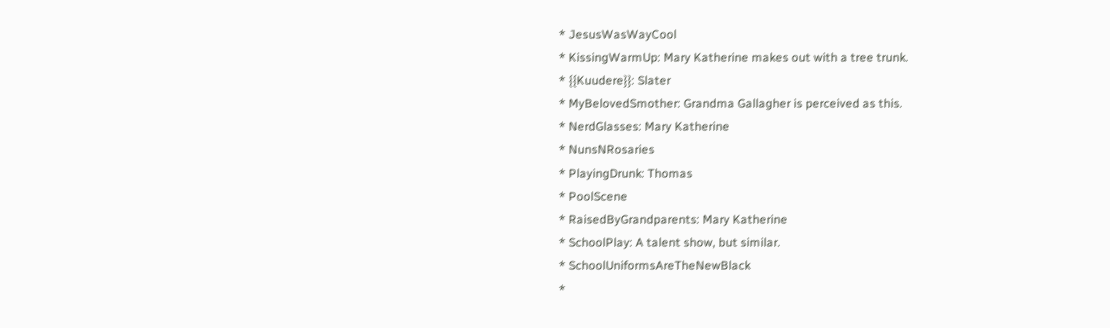* JesusWasWayCool
* KissingWarmUp: Mary Katherine makes out with a tree trunk.
* {{Kuudere}}: Slater
* MyBelovedSmother: Grandma Gallagher is perceived as this.
* NerdGlasses: Mary Katherine
* NunsNRosaries
* PlayingDrunk: Thomas
* PoolScene
* RaisedByGrandparents: Mary Katherine
* SchoolPlay: A talent show, but similar.
* SchoolUniformsAreTheNewBlack
*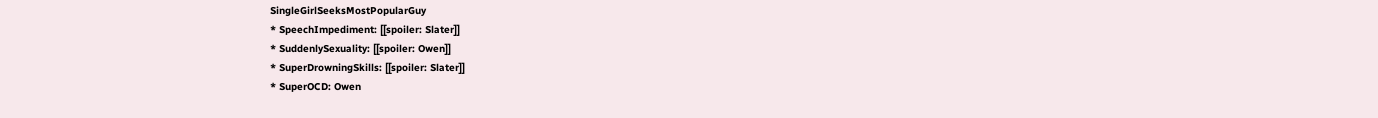SingleGirlSeeksMostPopularGuy
* SpeechImpediment: [[spoiler: Slater]]
* SuddenlySexuality: [[spoiler: Owen]]
* SuperDrowningSkills: [[spoiler: Slater]]
* SuperOCD: Owen